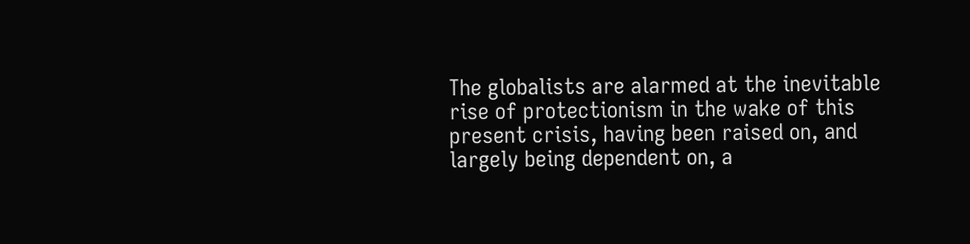The globalists are alarmed at the inevitable rise of protectionism in the wake of this present crisis, having been raised on, and largely being dependent on, a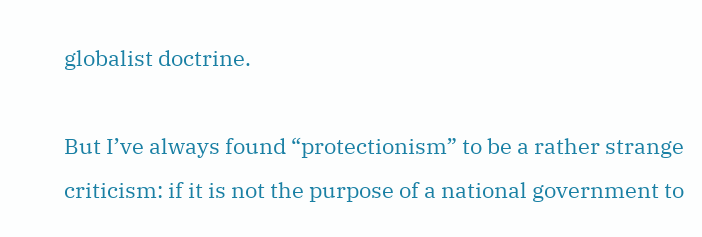globalist doctrine.

But I’ve always found “protectionism” to be a rather strange criticism: if it is not the purpose of a national government to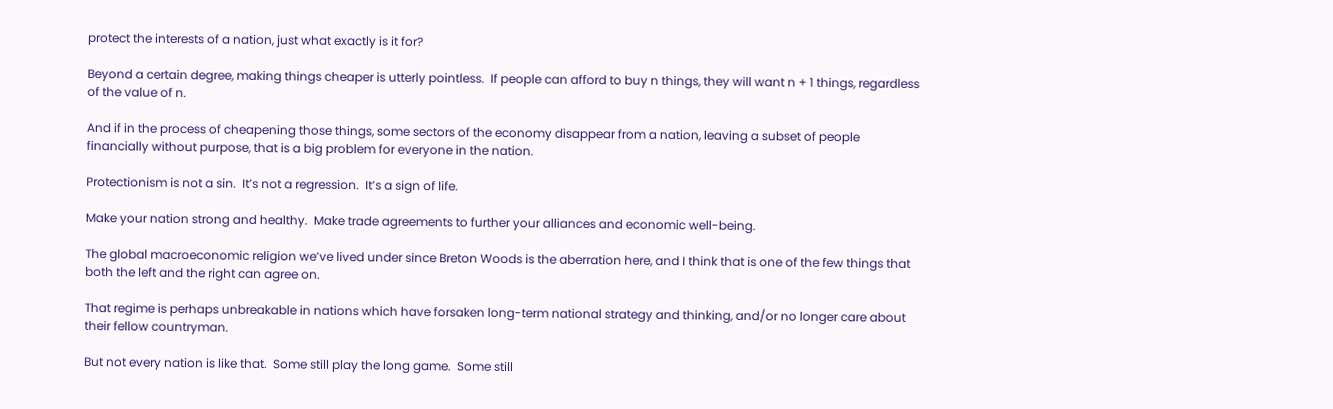protect the interests of a nation, just what exactly is it for?

Beyond a certain degree, making things cheaper is utterly pointless.  If people can afford to buy n things, they will want n + 1 things, regardless of the value of n.

And if in the process of cheapening those things, some sectors of the economy disappear from a nation, leaving a subset of people financially without purpose, that is a big problem for everyone in the nation.

Protectionism is not a sin.  It’s not a regression.  It’s a sign of life.

Make your nation strong and healthy.  Make trade agreements to further your alliances and economic well-being.

The global macroeconomic religion we’ve lived under since Breton Woods is the aberration here, and I think that is one of the few things that both the left and the right can agree on.

That regime is perhaps unbreakable in nations which have forsaken long-term national strategy and thinking, and/or no longer care about their fellow countryman.

But not every nation is like that.  Some still play the long game.  Some still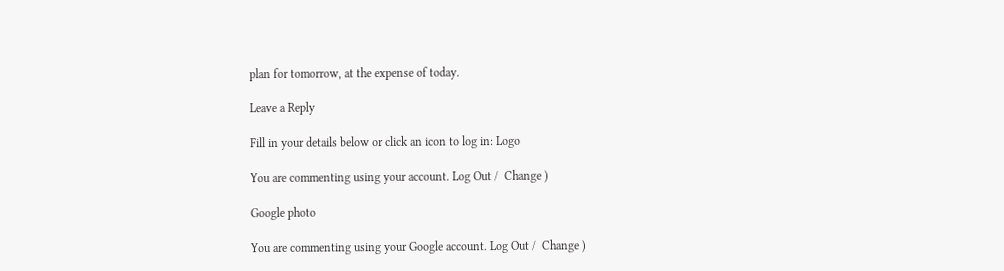plan for tomorrow, at the expense of today.

Leave a Reply

Fill in your details below or click an icon to log in: Logo

You are commenting using your account. Log Out /  Change )

Google photo

You are commenting using your Google account. Log Out /  Change )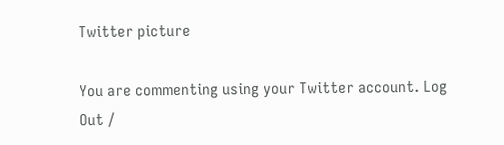Twitter picture

You are commenting using your Twitter account. Log Out /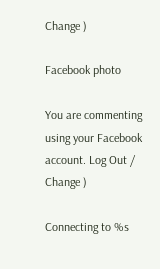Change )

Facebook photo

You are commenting using your Facebook account. Log Out /  Change )

Connecting to %s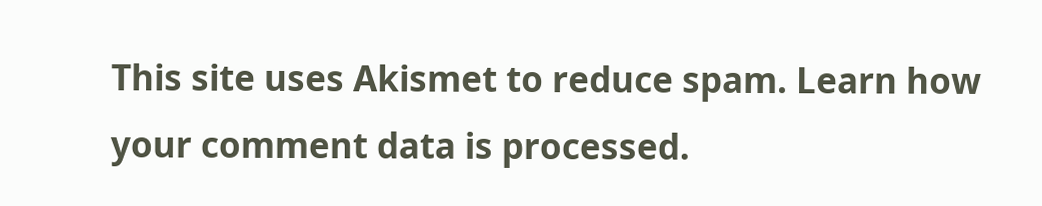This site uses Akismet to reduce spam. Learn how your comment data is processed.